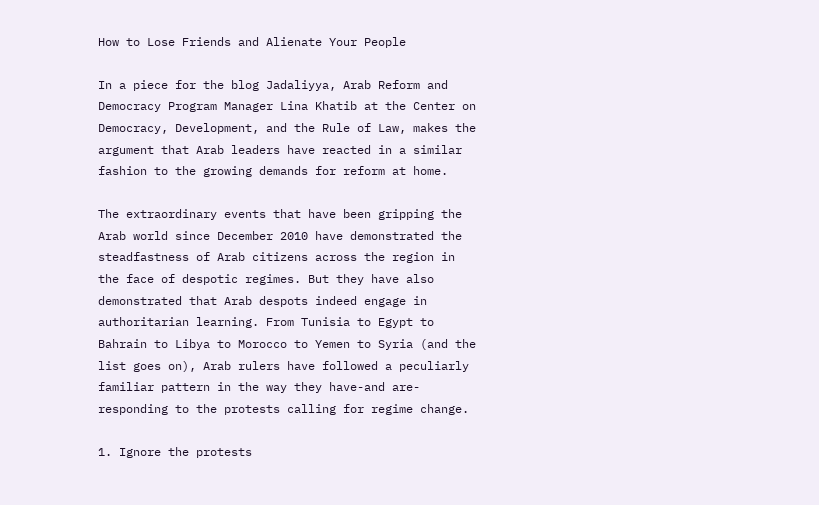How to Lose Friends and Alienate Your People

In a piece for the blog Jadaliyya, Arab Reform and Democracy Program Manager Lina Khatib at the Center on Democracy, Development, and the Rule of Law, makes the argument that Arab leaders have reacted in a similar fashion to the growing demands for reform at home.

The extraordinary events that have been gripping the Arab world since December 2010 have demonstrated the steadfastness of Arab citizens across the region in the face of despotic regimes. But they have also demonstrated that Arab despots indeed engage in authoritarian learning. From Tunisia to Egypt to Bahrain to Libya to Morocco to Yemen to Syria (and the list goes on), Arab rulers have followed a peculiarly familiar pattern in the way they have-and are-responding to the protests calling for regime change.

1. Ignore the protests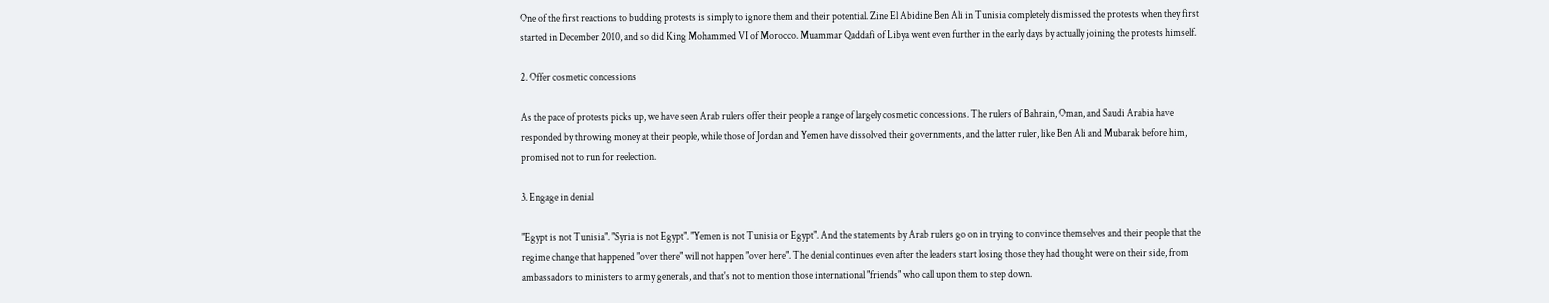One of the first reactions to budding protests is simply to ignore them and their potential. Zine El Abidine Ben Ali in Tunisia completely dismissed the protests when they first started in December 2010, and so did King Mohammed VI of Morocco. Muammar Qaddafi of Libya went even further in the early days by actually joining the protests himself.

2. Offer cosmetic concessions

As the pace of protests picks up, we have seen Arab rulers offer their people a range of largely cosmetic concessions. The rulers of Bahrain, Oman, and Saudi Arabia have responded by throwing money at their people, while those of Jordan and Yemen have dissolved their governments, and the latter ruler, like Ben Ali and Mubarak before him, promised not to run for reelection.

3. Engage in denial

"Egypt is not Tunisia". "Syria is not Egypt". "Yemen is not Tunisia or Egypt". And the statements by Arab rulers go on in trying to convince themselves and their people that the regime change that happened "over there" will not happen "over here". The denial continues even after the leaders start losing those they had thought were on their side, from ambassadors to ministers to army generals, and that's not to mention those international "friends" who call upon them to step down.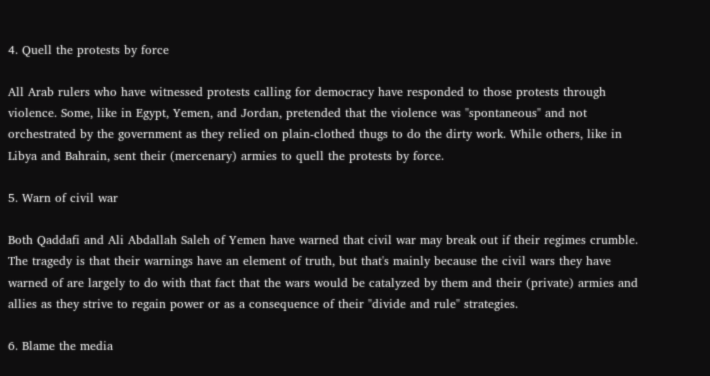4. Quell the protests by force

All Arab rulers who have witnessed protests calling for democracy have responded to those protests through violence. Some, like in Egypt, Yemen, and Jordan, pretended that the violence was "spontaneous" and not orchestrated by the government as they relied on plain-clothed thugs to do the dirty work. While others, like in Libya and Bahrain, sent their (mercenary) armies to quell the protests by force.

5. Warn of civil war

Both Qaddafi and Ali Abdallah Saleh of Yemen have warned that civil war may break out if their regimes crumble. The tragedy is that their warnings have an element of truth, but that's mainly because the civil wars they have warned of are largely to do with that fact that the wars would be catalyzed by them and their (private) armies and allies as they strive to regain power or as a consequence of their "divide and rule" strategies.

6. Blame the media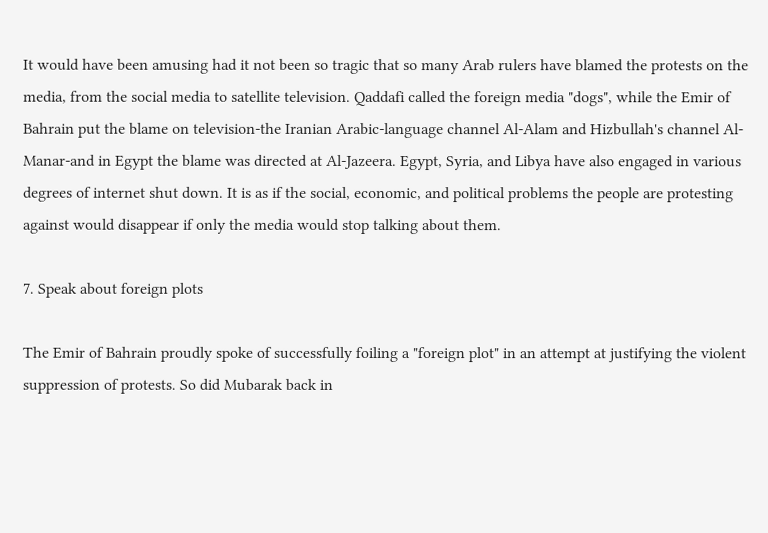It would have been amusing had it not been so tragic that so many Arab rulers have blamed the protests on the media, from the social media to satellite television. Qaddafi called the foreign media "dogs", while the Emir of Bahrain put the blame on television-the Iranian Arabic-language channel Al-Alam and Hizbullah's channel Al-Manar-and in Egypt the blame was directed at Al-Jazeera. Egypt, Syria, and Libya have also engaged in various degrees of internet shut down. It is as if the social, economic, and political problems the people are protesting against would disappear if only the media would stop talking about them.

7. Speak about foreign plots

The Emir of Bahrain proudly spoke of successfully foiling a "foreign plot" in an attempt at justifying the violent suppression of protests. So did Mubarak back in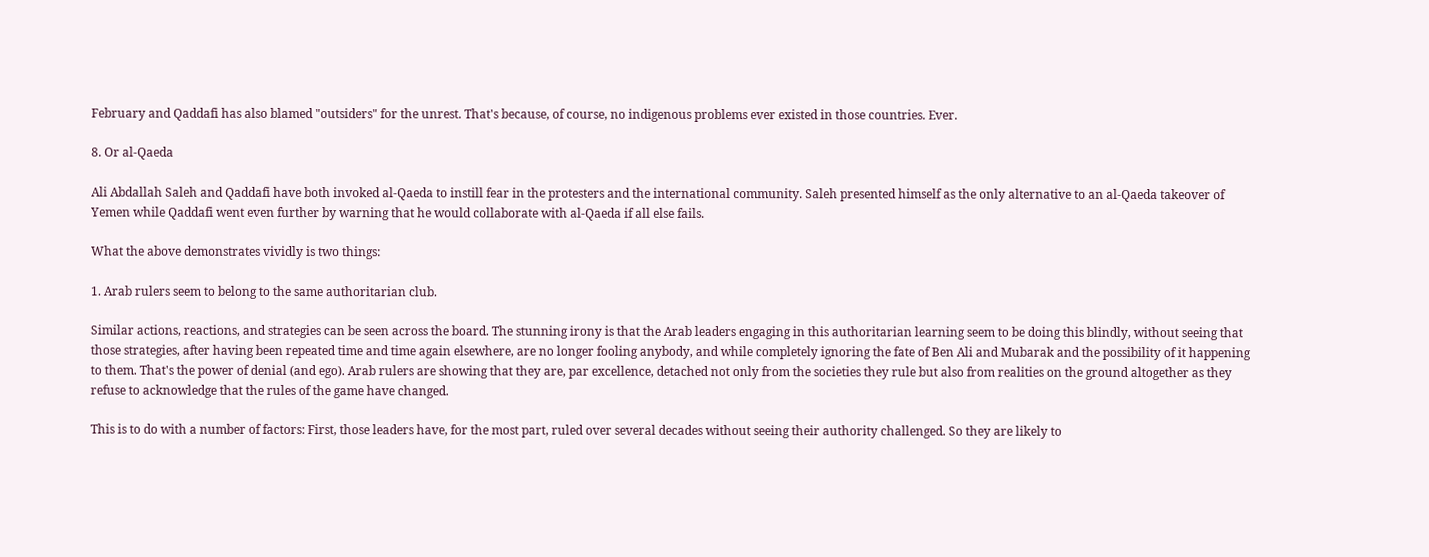February and Qaddafi has also blamed "outsiders" for the unrest. That's because, of course, no indigenous problems ever existed in those countries. Ever.

8. Or al-Qaeda

Ali Abdallah Saleh and Qaddafi have both invoked al-Qaeda to instill fear in the protesters and the international community. Saleh presented himself as the only alternative to an al-Qaeda takeover of Yemen while Qaddafi went even further by warning that he would collaborate with al-Qaeda if all else fails.

What the above demonstrates vividly is two things:

1. Arab rulers seem to belong to the same authoritarian club.

Similar actions, reactions, and strategies can be seen across the board. The stunning irony is that the Arab leaders engaging in this authoritarian learning seem to be doing this blindly, without seeing that those strategies, after having been repeated time and time again elsewhere, are no longer fooling anybody, and while completely ignoring the fate of Ben Ali and Mubarak and the possibility of it happening to them. That's the power of denial (and ego). Arab rulers are showing that they are, par excellence, detached not only from the societies they rule but also from realities on the ground altogether as they refuse to acknowledge that the rules of the game have changed.

This is to do with a number of factors: First, those leaders have, for the most part, ruled over several decades without seeing their authority challenged. So they are likely to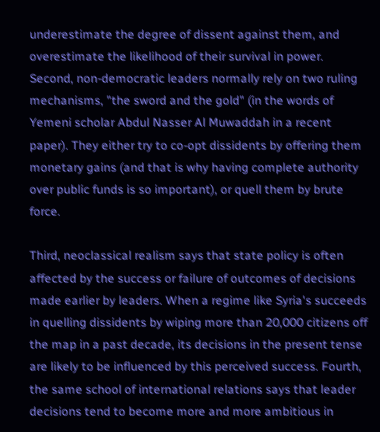underestimate the degree of dissent against them, and overestimate the likelihood of their survival in power. Second, non-democratic leaders normally rely on two ruling mechanisms, "the sword and the gold" (in the words of Yemeni scholar Abdul Nasser Al Muwaddah in a recent paper). They either try to co-opt dissidents by offering them monetary gains (and that is why having complete authority over public funds is so important), or quell them by brute force.

Third, neoclassical realism says that state policy is often affected by the success or failure of outcomes of decisions made earlier by leaders. When a regime like Syria's succeeds in quelling dissidents by wiping more than 20,000 citizens off the map in a past decade, its decisions in the present tense are likely to be influenced by this perceived success. Fourth, the same school of international relations says that leader decisions tend to become more and more ambitious in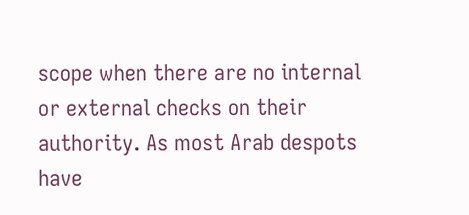scope when there are no internal or external checks on their authority. As most Arab despots have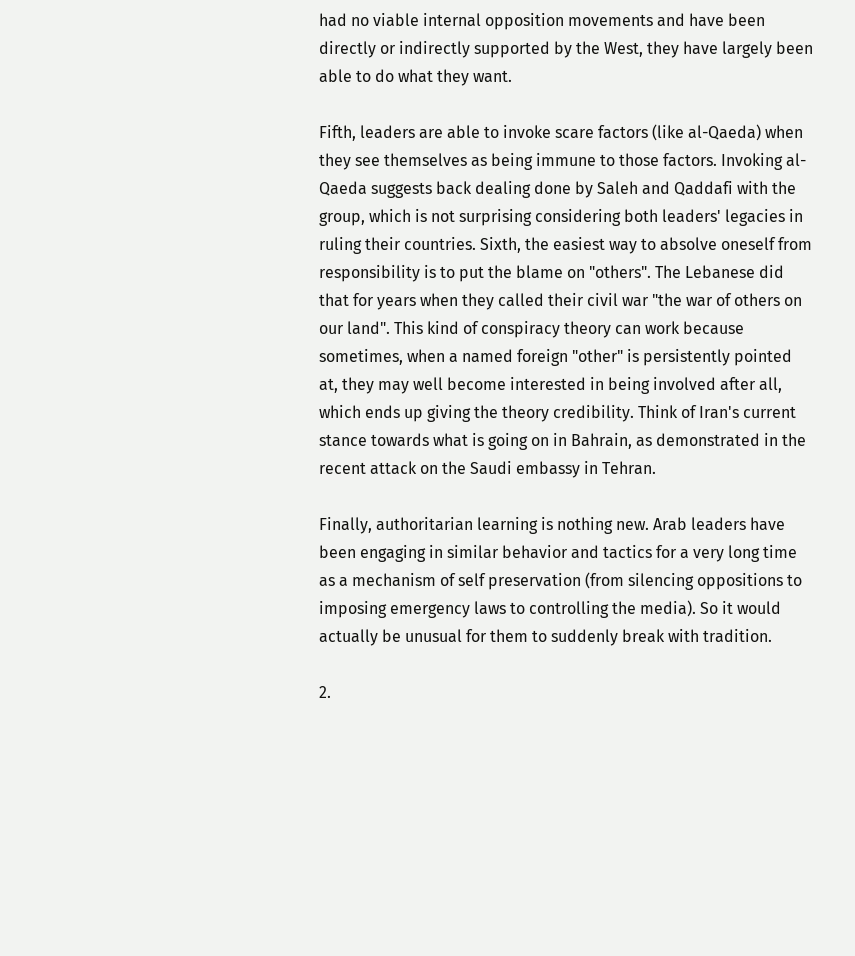had no viable internal opposition movements and have been directly or indirectly supported by the West, they have largely been able to do what they want.

Fifth, leaders are able to invoke scare factors (like al-Qaeda) when they see themselves as being immune to those factors. Invoking al-Qaeda suggests back dealing done by Saleh and Qaddafi with the group, which is not surprising considering both leaders' legacies in ruling their countries. Sixth, the easiest way to absolve oneself from responsibility is to put the blame on "others". The Lebanese did that for years when they called their civil war "the war of others on our land". This kind of conspiracy theory can work because sometimes, when a named foreign "other" is persistently pointed at, they may well become interested in being involved after all, which ends up giving the theory credibility. Think of Iran's current stance towards what is going on in Bahrain, as demonstrated in the recent attack on the Saudi embassy in Tehran.

Finally, authoritarian learning is nothing new. Arab leaders have been engaging in similar behavior and tactics for a very long time as a mechanism of self preservation (from silencing oppositions to imposing emergency laws to controlling the media). So it would actually be unusual for them to suddenly break with tradition.

2.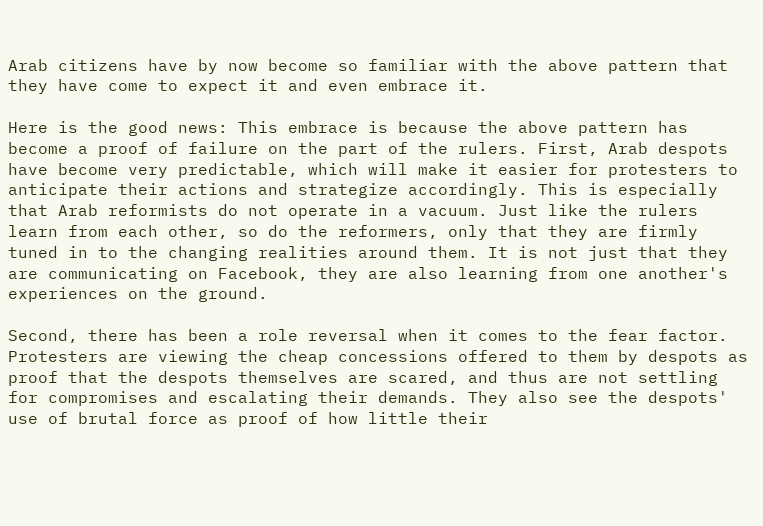Arab citizens have by now become so familiar with the above pattern that they have come to expect it and even embrace it.

Here is the good news: This embrace is because the above pattern has become a proof of failure on the part of the rulers. First, Arab despots have become very predictable, which will make it easier for protesters to anticipate their actions and strategize accordingly. This is especially that Arab reformists do not operate in a vacuum. Just like the rulers learn from each other, so do the reformers, only that they are firmly tuned in to the changing realities around them. It is not just that they are communicating on Facebook, they are also learning from one another's experiences on the ground.

Second, there has been a role reversal when it comes to the fear factor. Protesters are viewing the cheap concessions offered to them by despots as proof that the despots themselves are scared, and thus are not settling for compromises and escalating their demands. They also see the despots' use of brutal force as proof of how little their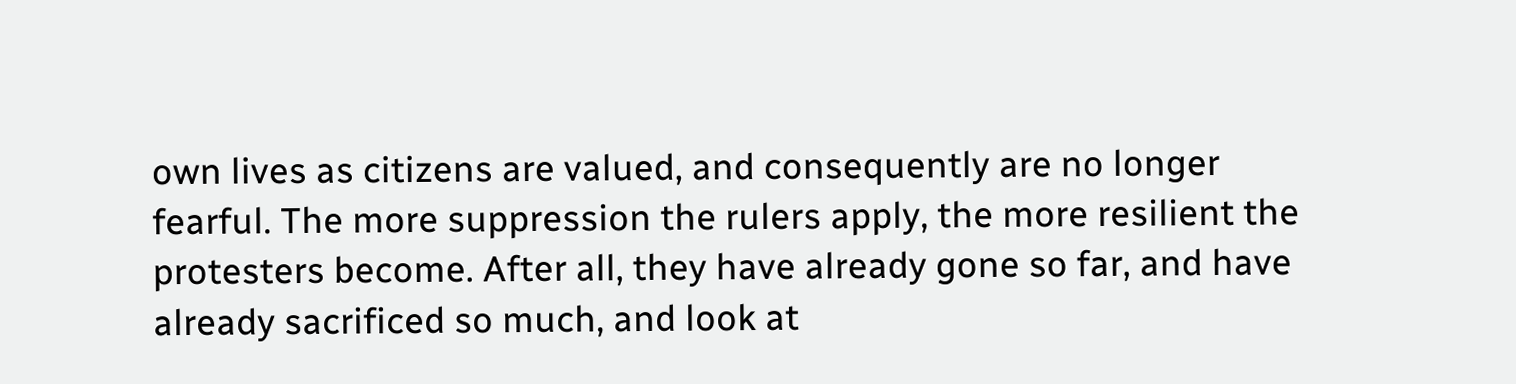own lives as citizens are valued, and consequently are no longer fearful. The more suppression the rulers apply, the more resilient the protesters become. After all, they have already gone so far, and have already sacrificed so much, and look at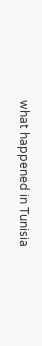what happened in Tunisia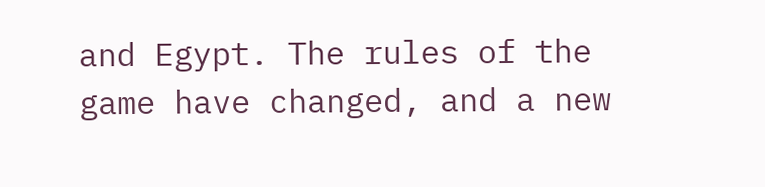and Egypt. The rules of the game have changed, and a new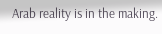Arab reality is in the making.